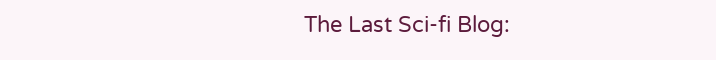The Last Sci-fi Blog: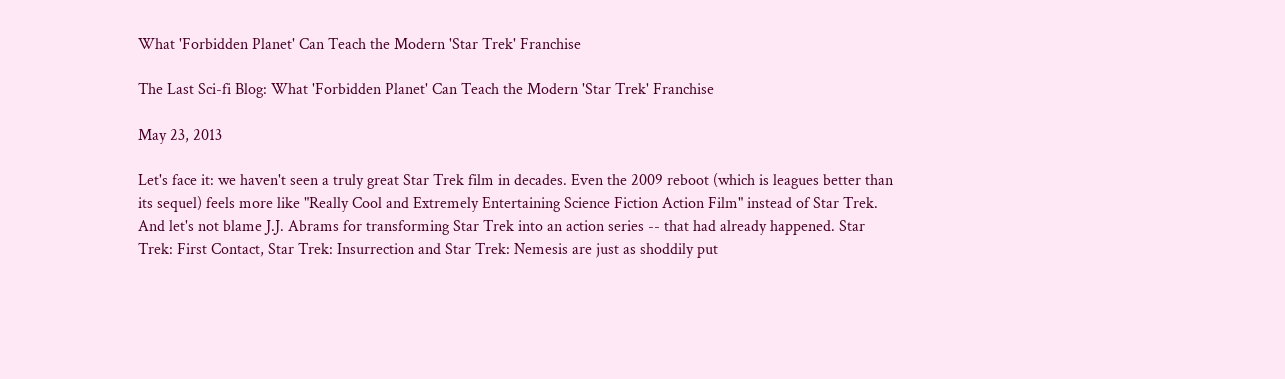What 'Forbidden Planet' Can Teach the Modern 'Star Trek' Franchise

The Last Sci-fi Blog: What 'Forbidden Planet' Can Teach the Modern 'Star Trek' Franchise

May 23, 2013

Let's face it: we haven't seen a truly great Star Trek film in decades. Even the 2009 reboot (which is leagues better than its sequel) feels more like "Really Cool and Extremely Entertaining Science Fiction Action Film" instead of Star Trek. And let's not blame J.J. Abrams for transforming Star Trek into an action series -- that had already happened. Star Trek: First Contact, Star Trek: Insurrection and Star Trek: Nemesis are just as shoddily put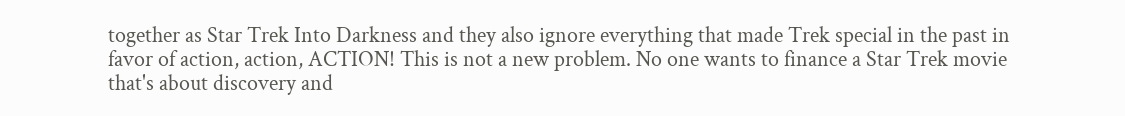together as Star Trek Into Darkness and they also ignore everything that made Trek special in the past in favor of action, action, ACTION! This is not a new problem. No one wants to finance a Star Trek movie that's about discovery and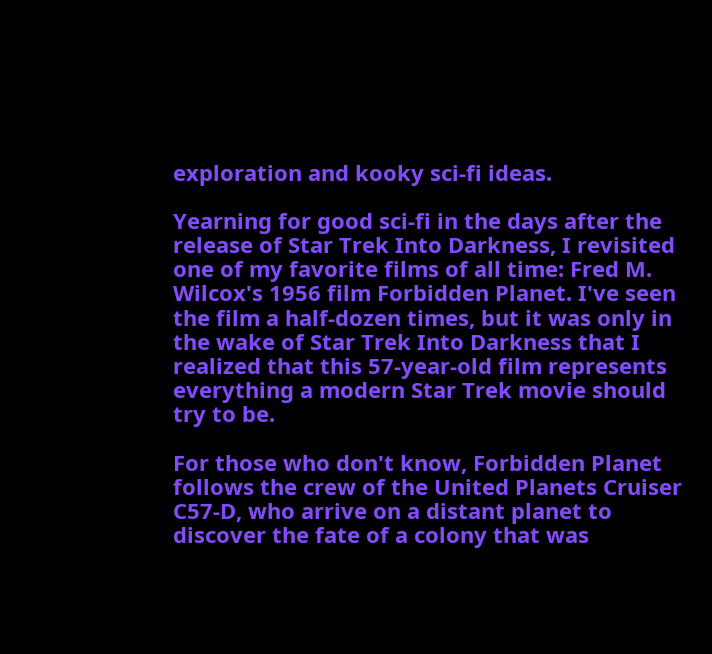exploration and kooky sci-fi ideas.

Yearning for good sci-fi in the days after the release of Star Trek Into Darkness, I revisited one of my favorite films of all time: Fred M. Wilcox's 1956 film Forbidden Planet. I've seen the film a half-dozen times, but it was only in the wake of Star Trek Into Darkness that I realized that this 57-year-old film represents everything a modern Star Trek movie should try to be.

For those who don't know, Forbidden Planet follows the crew of the United Planets Cruiser C57-D, who arrive on a distant planet to discover the fate of a colony that was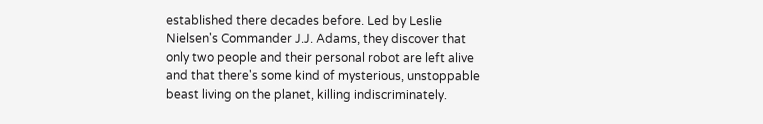established there decades before. Led by Leslie Nielsen's Commander J.J. Adams, they discover that only two people and their personal robot are left alive and that there's some kind of mysterious, unstoppable beast living on the planet, killing indiscriminately.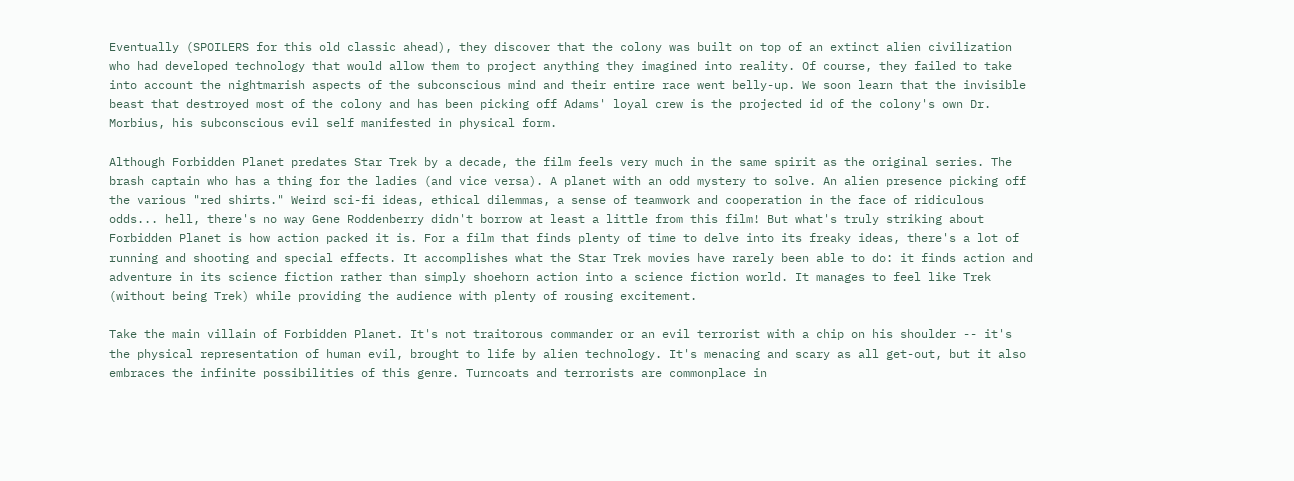Eventually (SPOILERS for this old classic ahead), they discover that the colony was built on top of an extinct alien civilization who had developed technology that would allow them to project anything they imagined into reality. Of course, they failed to take into account the nightmarish aspects of the subconscious mind and their entire race went belly-up. We soon learn that the invisible beast that destroyed most of the colony and has been picking off Adams' loyal crew is the projected id of the colony's own Dr. Morbius, his subconscious evil self manifested in physical form.

Although Forbidden Planet predates Star Trek by a decade, the film feels very much in the same spirit as the original series. The brash captain who has a thing for the ladies (and vice versa). A planet with an odd mystery to solve. An alien presence picking off the various "red shirts." Weird sci-fi ideas, ethical dilemmas, a sense of teamwork and cooperation in the face of ridiculous odds... hell, there's no way Gene Roddenberry didn't borrow at least a little from this film! But what's truly striking about Forbidden Planet is how action packed it is. For a film that finds plenty of time to delve into its freaky ideas, there's a lot of running and shooting and special effects. It accomplishes what the Star Trek movies have rarely been able to do: it finds action and adventure in its science fiction rather than simply shoehorn action into a science fiction world. It manages to feel like Trek (without being Trek) while providing the audience with plenty of rousing excitement.

Take the main villain of Forbidden Planet. It's not traitorous commander or an evil terrorist with a chip on his shoulder -- it's the physical representation of human evil, brought to life by alien technology. It's menacing and scary as all get-out, but it also embraces the infinite possibilities of this genre. Turncoats and terrorists are commonplace in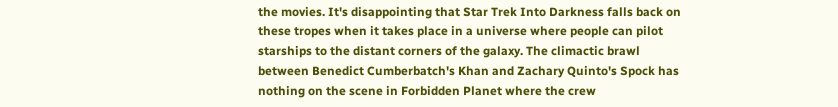the movies. It's disappointing that Star Trek Into Darkness falls back on these tropes when it takes place in a universe where people can pilot starships to the distant corners of the galaxy. The climactic brawl between Benedict Cumberbatch's Khan and Zachary Quinto's Spock has nothing on the scene in Forbidden Planet where the crew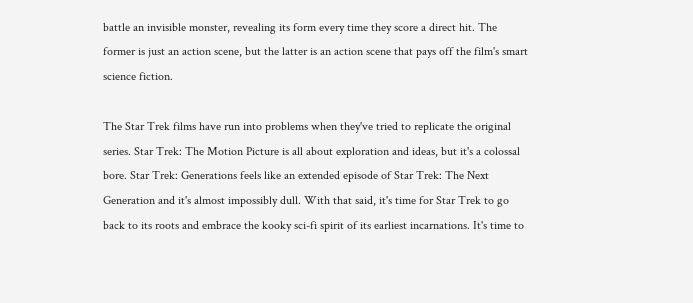battle an invisible monster, revealing its form every time they score a direct hit. The former is just an action scene, but the latter is an action scene that pays off the film's smart science fiction.

The Star Trek films have run into problems when they've tried to replicate the original series. Star Trek: The Motion Picture is all about exploration and ideas, but it's a colossal bore. Star Trek: Generations feels like an extended episode of Star Trek: The Next Generation and it's almost impossibly dull. With that said, it's time for Star Trek to go back to its roots and embrace the kooky sci-fi spirit of its earliest incarnations. It's time to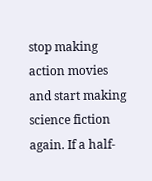stop making action movies and start making science fiction again. If a half-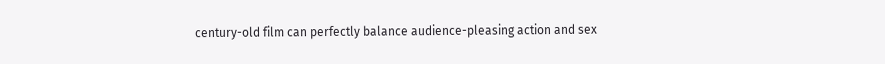century-old film can perfectly balance audience-pleasing action and sex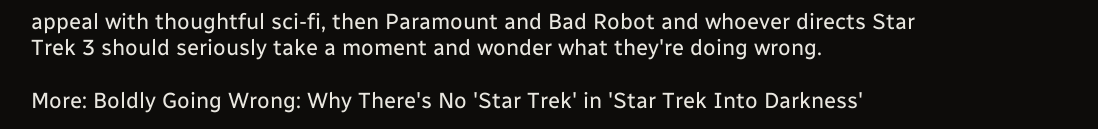appeal with thoughtful sci-fi, then Paramount and Bad Robot and whoever directs Star Trek 3 should seriously take a moment and wonder what they're doing wrong.

More: Boldly Going Wrong: Why There's No 'Star Trek' in 'Star Trek Into Darkness'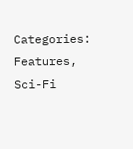Categories: Features, Sci-Fi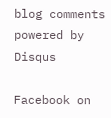blog comments powered by Disqus

Facebook on